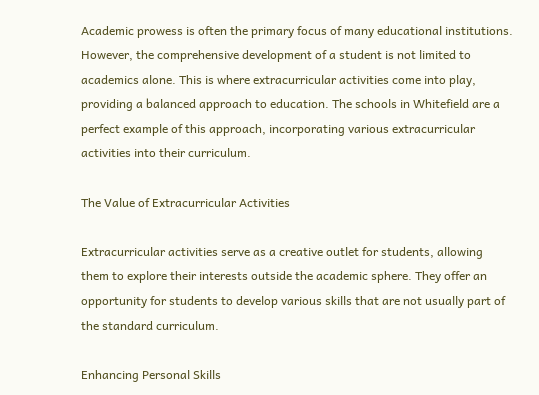Academic prowess is often the primary focus of many educational institutions. However, the comprehensive development of a student is not limited to academics alone. This is where extracurricular activities come into play, providing a balanced approach to education. The schools in Whitefield are a perfect example of this approach, incorporating various extracurricular activities into their curriculum.

The Value of Extracurricular Activities

Extracurricular activities serve as a creative outlet for students, allowing them to explore their interests outside the academic sphere. They offer an opportunity for students to develop various skills that are not usually part of the standard curriculum.

Enhancing Personal Skills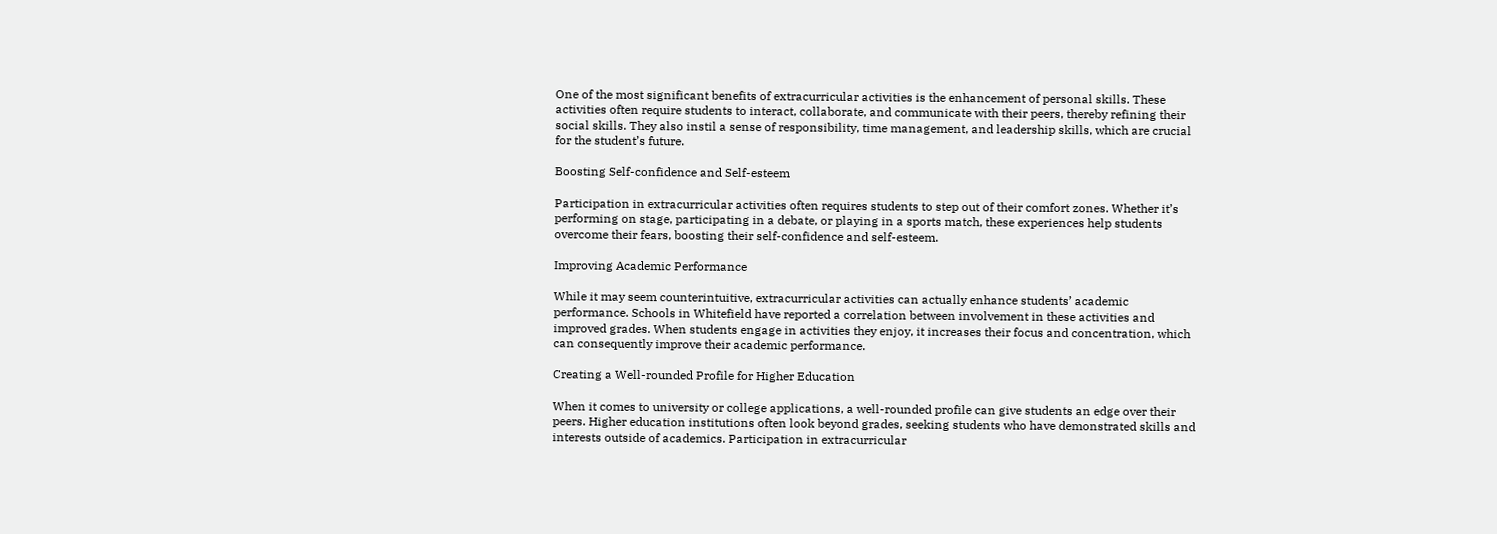One of the most significant benefits of extracurricular activities is the enhancement of personal skills. These activities often require students to interact, collaborate, and communicate with their peers, thereby refining their social skills. They also instil a sense of responsibility, time management, and leadership skills, which are crucial for the student’s future.

Boosting Self-confidence and Self-esteem

Participation in extracurricular activities often requires students to step out of their comfort zones. Whether it’s performing on stage, participating in a debate, or playing in a sports match, these experiences help students overcome their fears, boosting their self-confidence and self-esteem.

Improving Academic Performance

While it may seem counterintuitive, extracurricular activities can actually enhance students’ academic performance. Schools in Whitefield have reported a correlation between involvement in these activities and improved grades. When students engage in activities they enjoy, it increases their focus and concentration, which can consequently improve their academic performance.

Creating a Well-rounded Profile for Higher Education

When it comes to university or college applications, a well-rounded profile can give students an edge over their peers. Higher education institutions often look beyond grades, seeking students who have demonstrated skills and interests outside of academics. Participation in extracurricular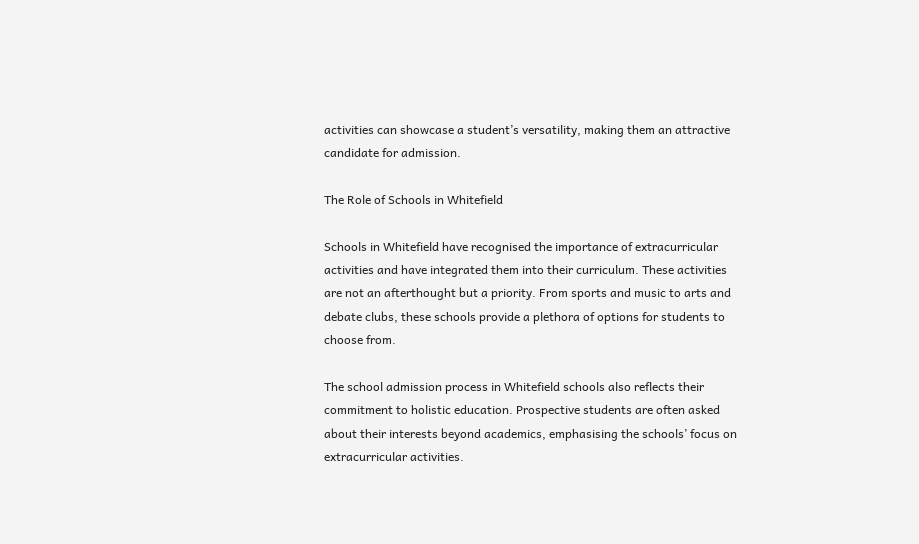activities can showcase a student’s versatility, making them an attractive candidate for admission.

The Role of Schools in Whitefield

Schools in Whitefield have recognised the importance of extracurricular activities and have integrated them into their curriculum. These activities are not an afterthought but a priority. From sports and music to arts and debate clubs, these schools provide a plethora of options for students to choose from.

The school admission process in Whitefield schools also reflects their commitment to holistic education. Prospective students are often asked about their interests beyond academics, emphasising the schools’ focus on extracurricular activities.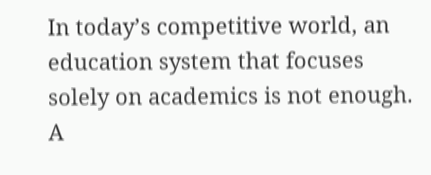In today’s competitive world, an education system that focuses solely on academics is not enough. A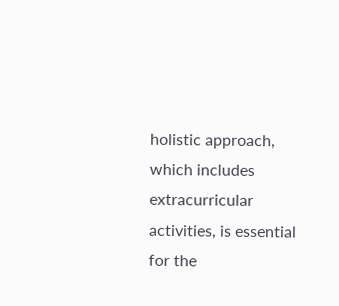holistic approach, which includes extracurricular activities, is essential for the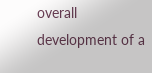overall development of a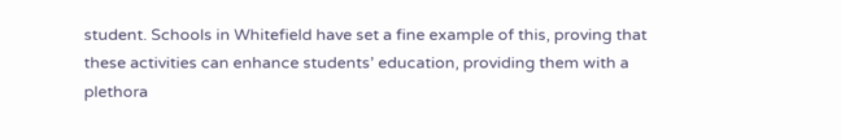student. Schools in Whitefield have set a fine example of this, proving that these activities can enhance students’ education, providing them with a plethora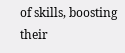of skills, boosting their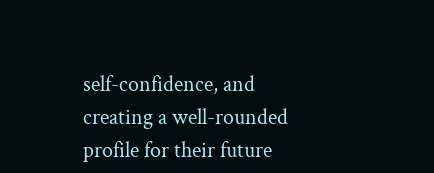self-confidence, and creating a well-rounded profile for their future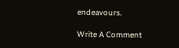endeavours.

Write A Comment